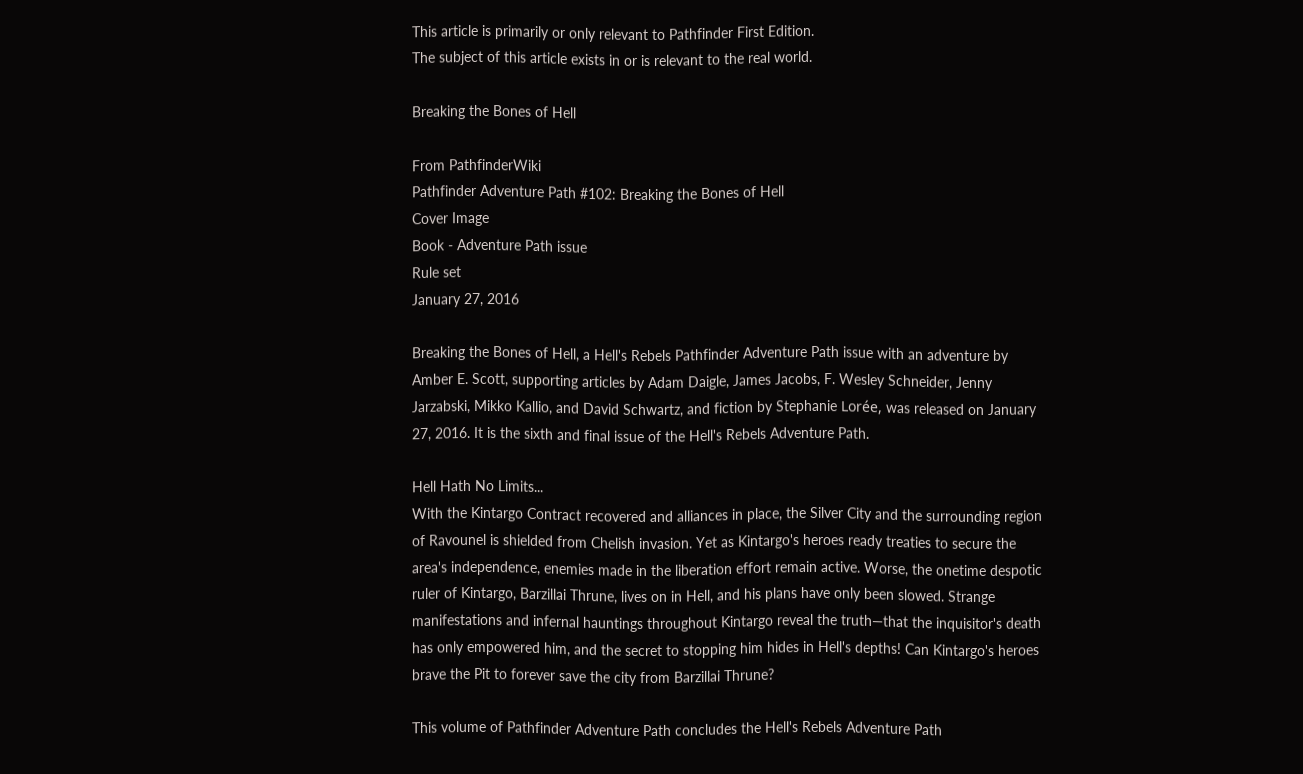This article is primarily or only relevant to Pathfinder First Edition.
The subject of this article exists in or is relevant to the real world.

Breaking the Bones of Hell

From PathfinderWiki
Pathfinder Adventure Path #102: Breaking the Bones of Hell
Cover Image
Book - Adventure Path issue
Rule set
January 27, 2016

Breaking the Bones of Hell, a Hell's Rebels Pathfinder Adventure Path issue with an adventure by Amber E. Scott, supporting articles by Adam Daigle, James Jacobs, F. Wesley Schneider, Jenny Jarzabski, Mikko Kallio, and David Schwartz, and fiction by Stephanie Lorée, was released on January 27, 2016. It is the sixth and final issue of the Hell's Rebels Adventure Path.

Hell Hath No Limits...
With the Kintargo Contract recovered and alliances in place, the Silver City and the surrounding region of Ravounel is shielded from Chelish invasion. Yet as Kintargo's heroes ready treaties to secure the area's independence, enemies made in the liberation effort remain active. Worse, the onetime despotic ruler of Kintargo, Barzillai Thrune, lives on in Hell, and his plans have only been slowed. Strange manifestations and infernal hauntings throughout Kintargo reveal the truth—that the inquisitor's death has only empowered him, and the secret to stopping him hides in Hell's depths! Can Kintargo's heroes brave the Pit to forever save the city from Barzillai Thrune?

This volume of Pathfinder Adventure Path concludes the Hell's Rebels Adventure Path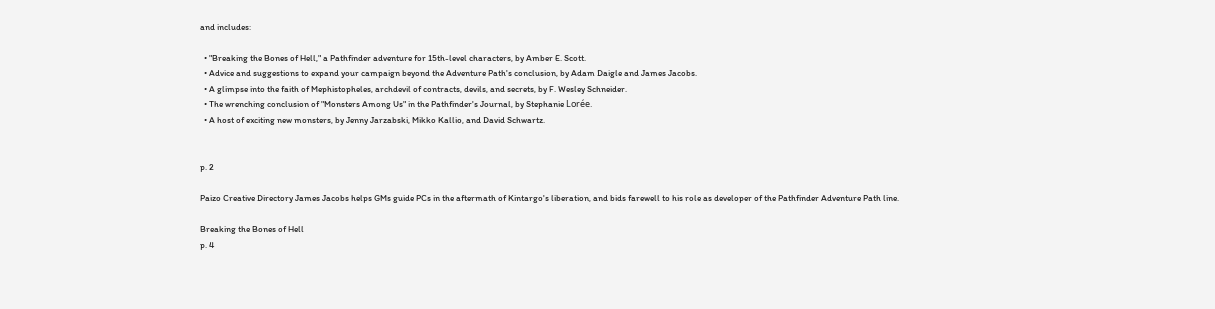and includes:

  • "Breaking the Bones of Hell," a Pathfinder adventure for 15th-level characters, by Amber E. Scott.
  • Advice and suggestions to expand your campaign beyond the Adventure Path's conclusion, by Adam Daigle and James Jacobs.
  • A glimpse into the faith of Mephistopheles, archdevil of contracts, devils, and secrets, by F. Wesley Schneider.
  • The wrenching conclusion of "Monsters Among Us" in the Pathfinder's Journal, by Stephanie Lorée.
  • A host of exciting new monsters, by Jenny Jarzabski, Mikko Kallio, and David Schwartz.


p. 2

Paizo Creative Directory James Jacobs helps GMs guide PCs in the aftermath of Kintargo's liberation, and bids farewell to his role as developer of the Pathfinder Adventure Path line.

Breaking the Bones of Hell
p. 4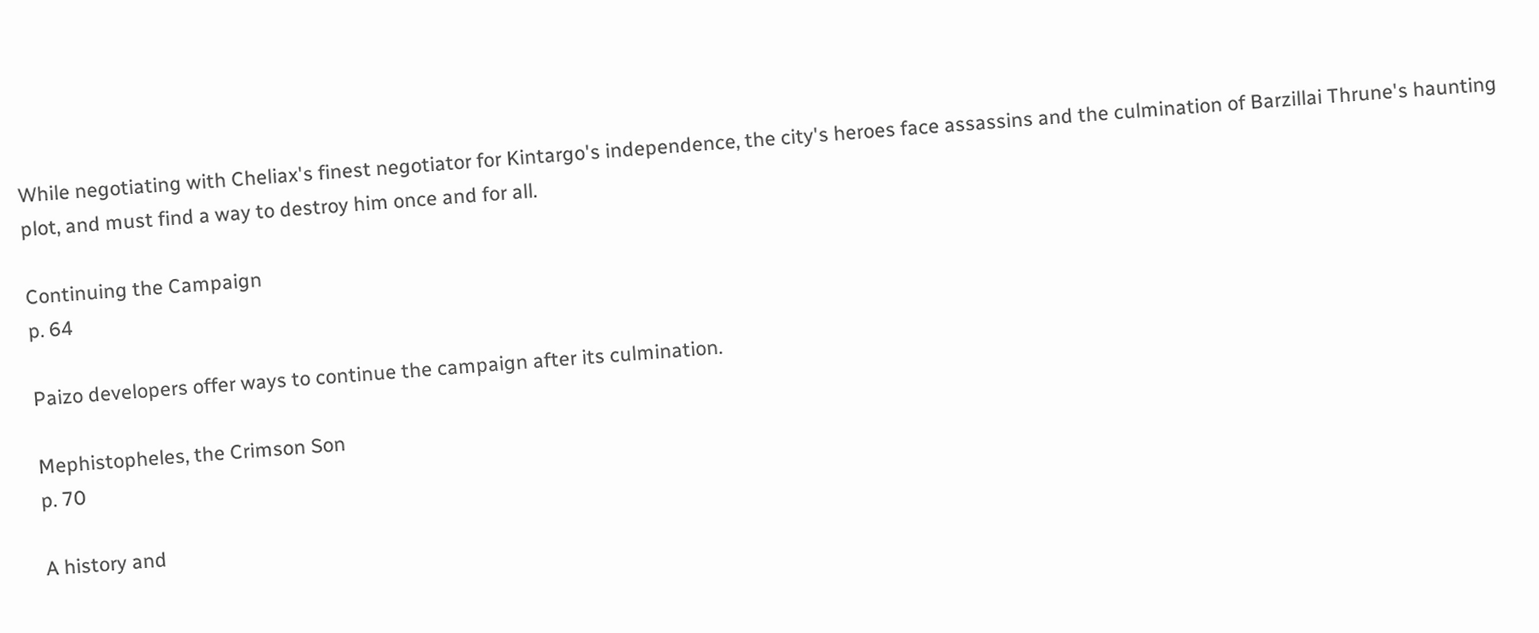While negotiating with Cheliax's finest negotiator for Kintargo's independence, the city's heroes face assassins and the culmination of Barzillai Thrune's haunting plot, and must find a way to destroy him once and for all.

Continuing the Campaign
p. 64

Paizo developers offer ways to continue the campaign after its culmination.

Mephistopheles, the Crimson Son
p. 70

A history and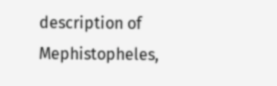description of Mephistopheles,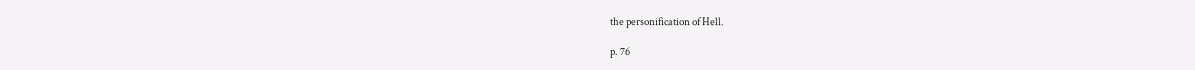the personification of Hell.

p. 76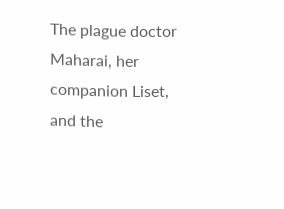The plague doctor Maharai, her companion Liset, and the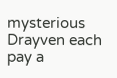mysterious Drayven each pay a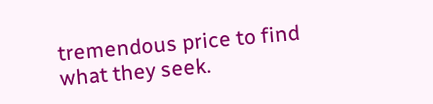tremendous price to find what they seek.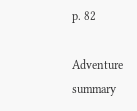p. 82

Adventure summary